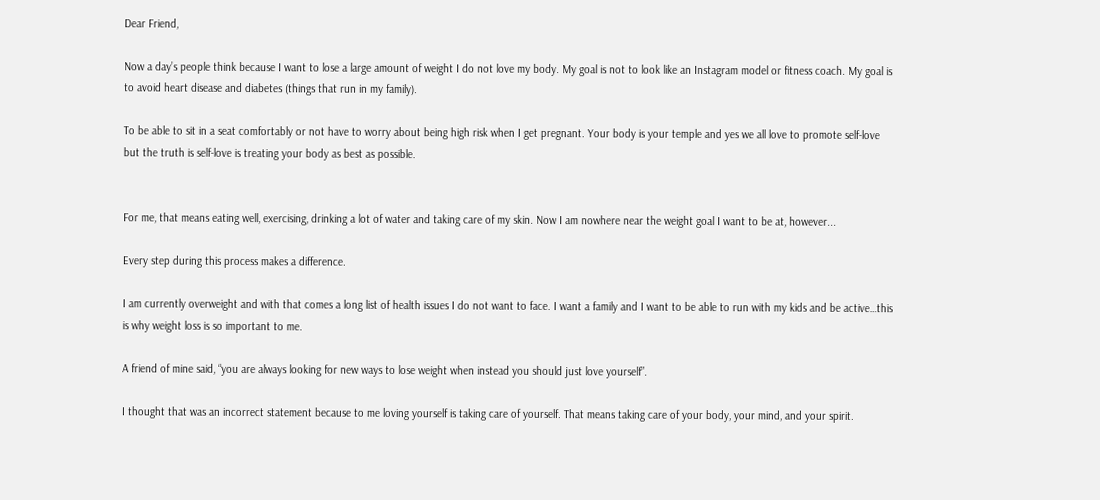Dear Friend,

Now a day’s people think because I want to lose a large amount of weight I do not love my body. My goal is not to look like an Instagram model or fitness coach. My goal is to avoid heart disease and diabetes (things that run in my family).

To be able to sit in a seat comfortably or not have to worry about being high risk when I get pregnant. Your body is your temple and yes we all love to promote self-love but the truth is self-love is treating your body as best as possible.


For me, that means eating well, exercising, drinking a lot of water and taking care of my skin. Now I am nowhere near the weight goal I want to be at, however...

Every step during this process makes a difference.

I am currently overweight and with that comes a long list of health issues I do not want to face. I want a family and I want to be able to run with my kids and be active…this is why weight loss is so important to me.

A friend of mine said, “you are always looking for new ways to lose weight when instead you should just love yourself”.

I thought that was an incorrect statement because to me loving yourself is taking care of yourself. That means taking care of your body, your mind, and your spirit.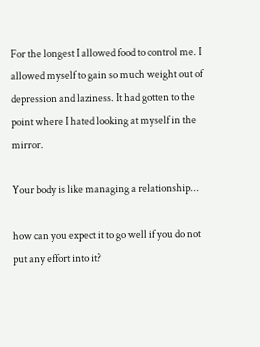For the longest I allowed food to control me. I allowed myself to gain so much weight out of depression and laziness. It had gotten to the point where I hated looking at myself in the mirror.

Your body is like managing a relationship...

how can you expect it to go well if you do not put any effort into it?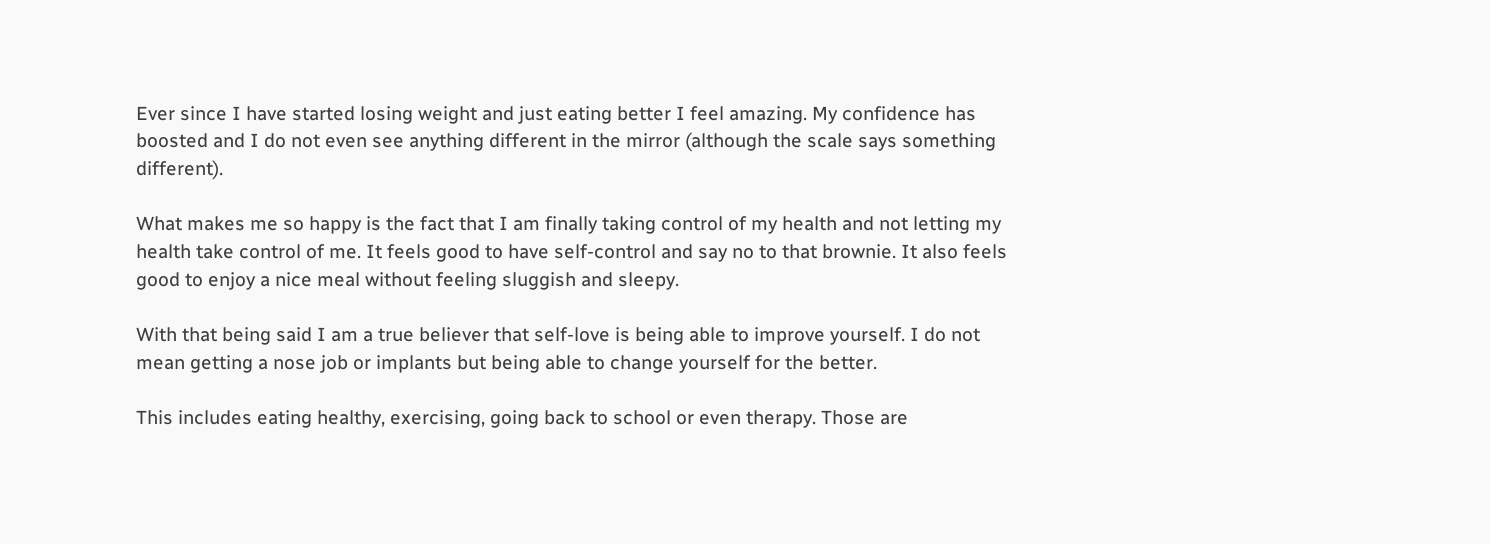Ever since I have started losing weight and just eating better I feel amazing. My confidence has boosted and I do not even see anything different in the mirror (although the scale says something different).

What makes me so happy is the fact that I am finally taking control of my health and not letting my health take control of me. It feels good to have self-control and say no to that brownie. It also feels good to enjoy a nice meal without feeling sluggish and sleepy.

With that being said I am a true believer that self-love is being able to improve yourself. I do not mean getting a nose job or implants but being able to change yourself for the better.

This includes eating healthy, exercising, going back to school or even therapy. Those are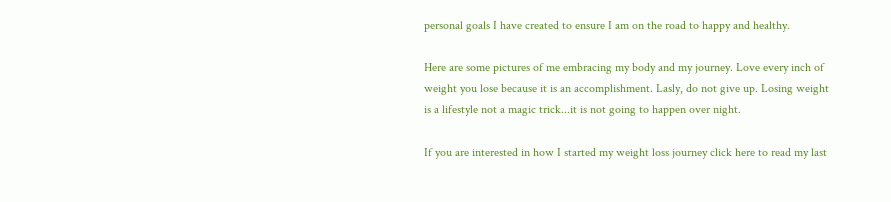personal goals I have created to ensure I am on the road to happy and healthy.

Here are some pictures of me embracing my body and my journey. Love every inch of weight you lose because it is an accomplishment. Lasly, do not give up. Losing weight is a lifestyle not a magic trick...it is not going to happen over night.

If you are interested in how I started my weight loss journey click here to read my last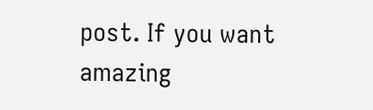post. If you want amazing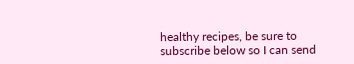healthy recipes, be sure to subscribe below so I can send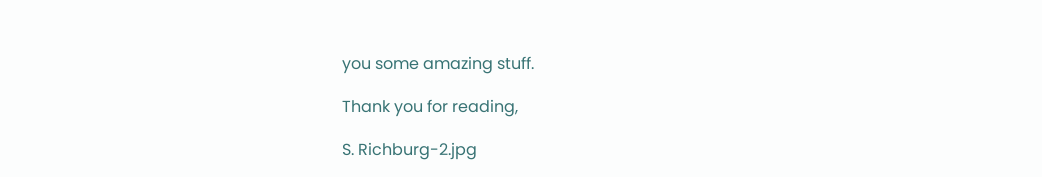you some amazing stuff.

Thank you for reading,

S. Richburg-2.jpg